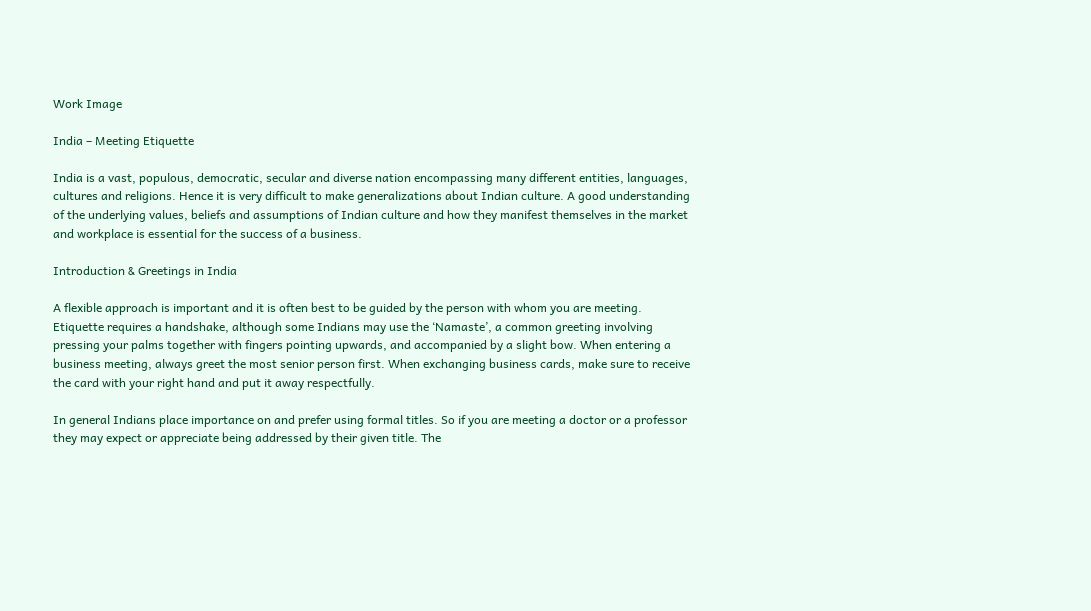Work Image

India – Meeting Etiquette

India is a vast, populous, democratic, secular and diverse nation encompassing many different entities, languages, cultures and religions. Hence it is very difficult to make generalizations about Indian culture. A good understanding of the underlying values, beliefs and assumptions of Indian culture and how they manifest themselves in the market and workplace is essential for the success of a business.

Introduction & Greetings in India

A flexible approach is important and it is often best to be guided by the person with whom you are meeting. Etiquette requires a handshake, although some Indians may use the ‘Namaste’, a common greeting involving pressing your palms together with fingers pointing upwards, and accompanied by a slight bow. When entering a business meeting, always greet the most senior person first. When exchanging business cards, make sure to receive the card with your right hand and put it away respectfully.

In general Indians place importance on and prefer using formal titles. So if you are meeting a doctor or a professor they may expect or appreciate being addressed by their given title. The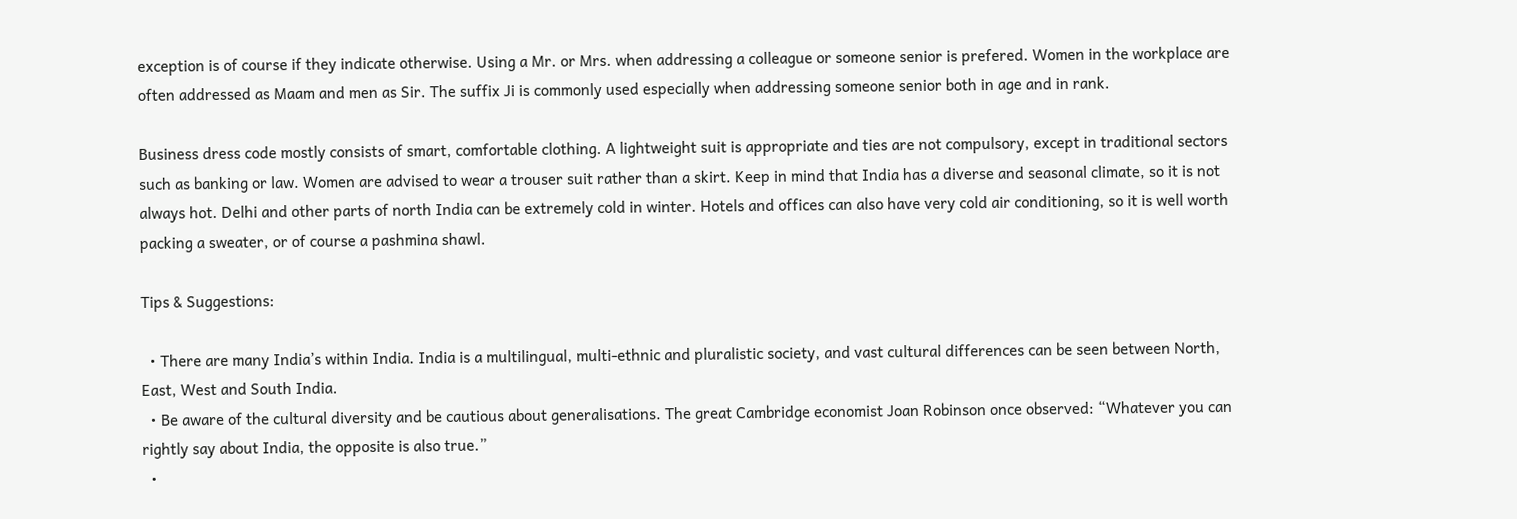exception is of course if they indicate otherwise. Using a Mr. or Mrs. when addressing a colleague or someone senior is prefered. Women in the workplace are often addressed as Maam and men as Sir. The suffix Ji is commonly used especially when addressing someone senior both in age and in rank.

Business dress code mostly consists of smart, comfortable clothing. A lightweight suit is appropriate and ties are not compulsory, except in traditional sectors such as banking or law. Women are advised to wear a trouser suit rather than a skirt. Keep in mind that India has a diverse and seasonal climate, so it is not always hot. Delhi and other parts of north India can be extremely cold in winter. Hotels and offices can also have very cold air conditioning, so it is well worth packing a sweater, or of course a pashmina shawl.

Tips & Suggestions:

  • There are many India’s within India. India is a multilingual, multi-ethnic and pluralistic society, and vast cultural differences can be seen between North, East, West and South India.
  • Be aware of the cultural diversity and be cautious about generalisations. The great Cambridge economist Joan Robinson once observed: “Whatever you can rightly say about India, the opposite is also true.”
  •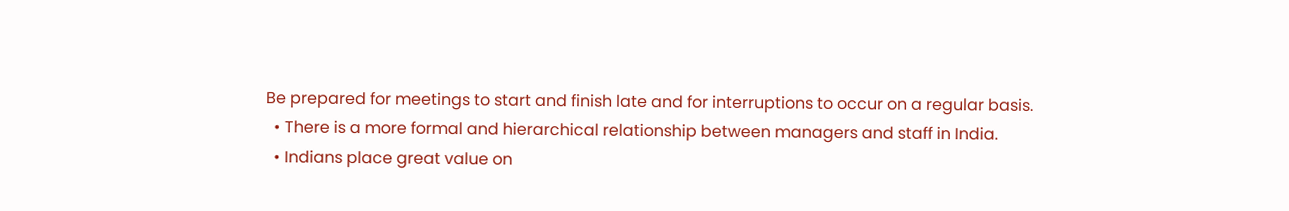Be prepared for meetings to start and finish late and for interruptions to occur on a regular basis.
  • There is a more formal and hierarchical relationship between managers and staff in India.
  • Indians place great value on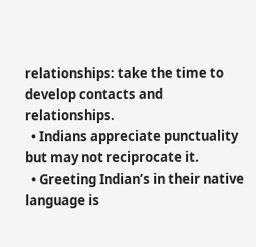relationships: take the time to develop contacts and relationships.
  • Indians appreciate punctuality but may not reciprocate it.
  • Greeting Indian’s in their native language is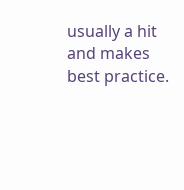usually a hit and makes best practice.